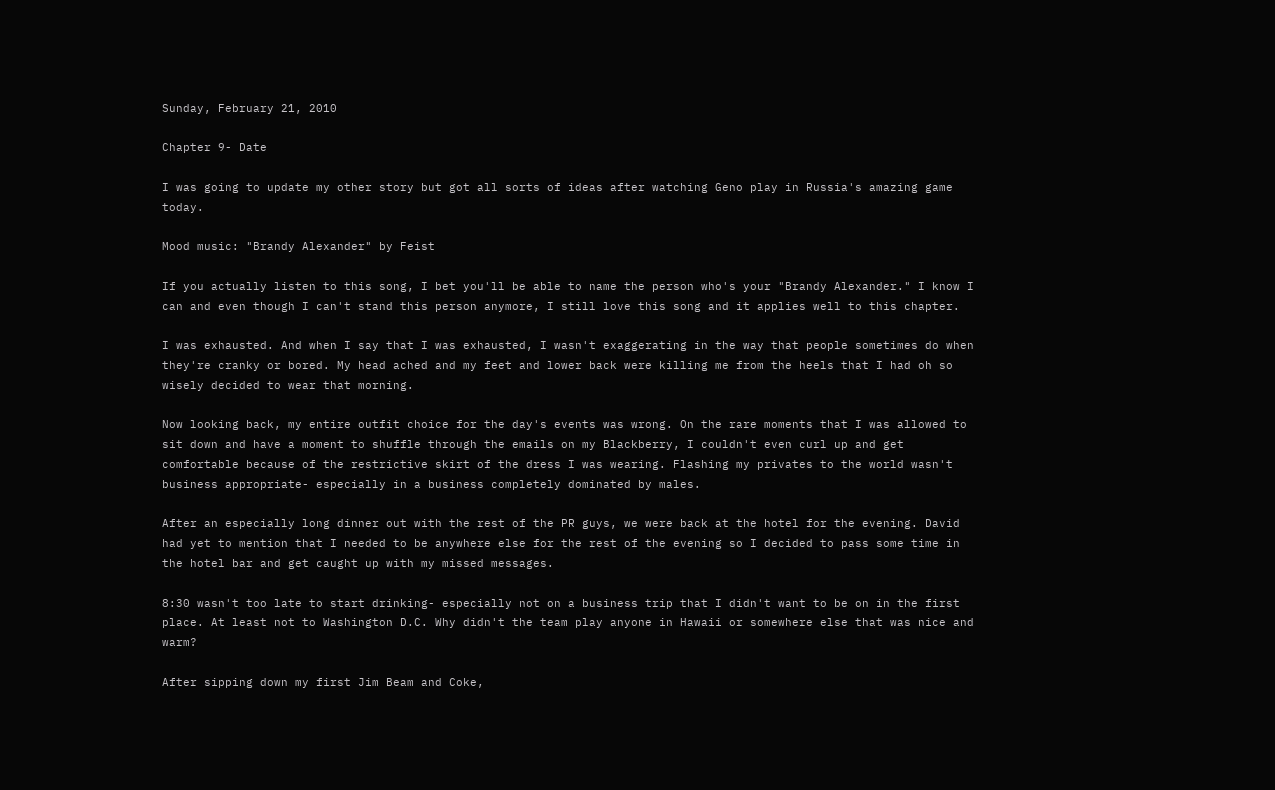Sunday, February 21, 2010

Chapter 9- Date

I was going to update my other story but got all sorts of ideas after watching Geno play in Russia's amazing game today.

Mood music: "Brandy Alexander" by Feist

If you actually listen to this song, I bet you'll be able to name the person who's your "Brandy Alexander." I know I can and even though I can't stand this person anymore, I still love this song and it applies well to this chapter.

I was exhausted. And when I say that I was exhausted, I wasn't exaggerating in the way that people sometimes do when they're cranky or bored. My head ached and my feet and lower back were killing me from the heels that I had oh so wisely decided to wear that morning.

Now looking back, my entire outfit choice for the day's events was wrong. On the rare moments that I was allowed to sit down and have a moment to shuffle through the emails on my Blackberry, I couldn't even curl up and get comfortable because of the restrictive skirt of the dress I was wearing. Flashing my privates to the world wasn't business appropriate- especially in a business completely dominated by males.

After an especially long dinner out with the rest of the PR guys, we were back at the hotel for the evening. David had yet to mention that I needed to be anywhere else for the rest of the evening so I decided to pass some time in the hotel bar and get caught up with my missed messages.

8:30 wasn't too late to start drinking- especially not on a business trip that I didn't want to be on in the first place. At least not to Washington D.C. Why didn't the team play anyone in Hawaii or somewhere else that was nice and warm?

After sipping down my first Jim Beam and Coke,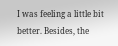I was feeling a little bit better. Besides, the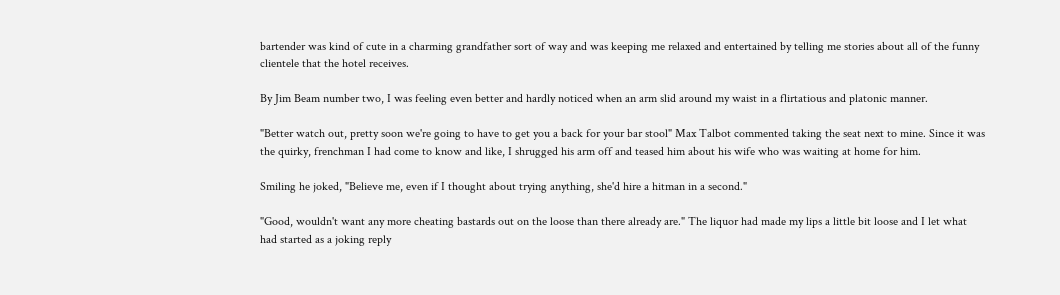bartender was kind of cute in a charming grandfather sort of way and was keeping me relaxed and entertained by telling me stories about all of the funny clientele that the hotel receives.

By Jim Beam number two, I was feeling even better and hardly noticed when an arm slid around my waist in a flirtatious and platonic manner.

"Better watch out, pretty soon we're going to have to get you a back for your bar stool" Max Talbot commented taking the seat next to mine. Since it was the quirky, frenchman I had come to know and like, I shrugged his arm off and teased him about his wife who was waiting at home for him.

Smiling he joked, "Believe me, even if I thought about trying anything, she'd hire a hitman in a second."

"Good, wouldn't want any more cheating bastards out on the loose than there already are." The liquor had made my lips a little bit loose and I let what had started as a joking reply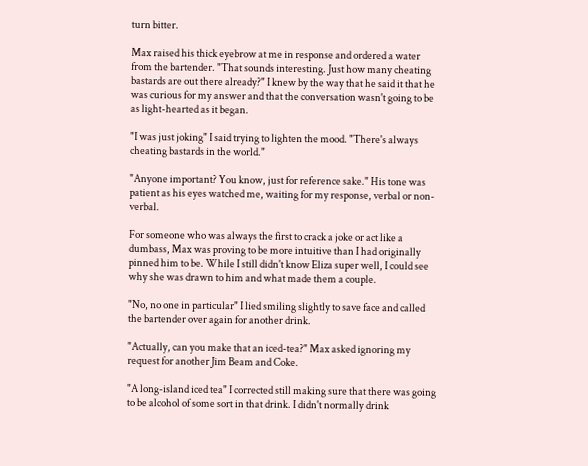turn bitter.

Max raised his thick eyebrow at me in response and ordered a water from the bartender. "That sounds interesting. Just how many cheating bastards are out there already?" I knew by the way that he said it that he was curious for my answer and that the conversation wasn't going to be as light-hearted as it began.

"I was just joking" I said trying to lighten the mood. "There's always cheating bastards in the world."

"Anyone important? You know, just for reference sake." His tone was patient as his eyes watched me, waiting for my response, verbal or non-verbal.

For someone who was always the first to crack a joke or act like a dumbass, Max was proving to be more intuitive than I had originally pinned him to be. While I still didn't know Eliza super well, I could see why she was drawn to him and what made them a couple.

"No, no one in particular" I lied smiling slightly to save face and called the bartender over again for another drink.

"Actually, can you make that an iced-tea?" Max asked ignoring my request for another Jim Beam and Coke.

"A long-island iced tea" I corrected still making sure that there was going to be alcohol of some sort in that drink. I didn't normally drink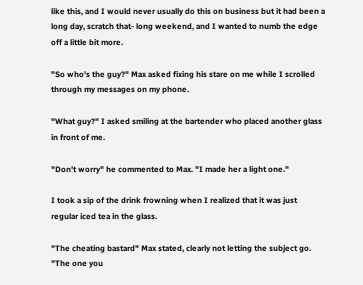like this, and I would never usually do this on business but it had been a long day, scratch that- long weekend, and I wanted to numb the edge off a little bit more.

"So who's the guy?" Max asked fixing his stare on me while I scrolled through my messages on my phone.

"What guy?" I asked smiling at the bartender who placed another glass in front of me.

"Don't worry" he commented to Max. "I made her a light one."

I took a sip of the drink frowning when I realized that it was just regular iced tea in the glass.

"The cheating bastard" Max stated, clearly not letting the subject go. "The one you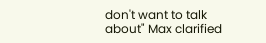don't want to talk about" Max clarified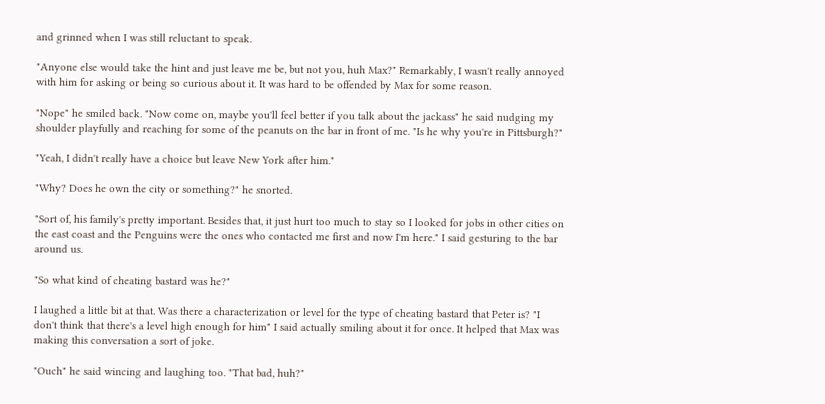and grinned when I was still reluctant to speak.

"Anyone else would take the hint and just leave me be, but not you, huh Max?" Remarkably, I wasn't really annoyed with him for asking or being so curious about it. It was hard to be offended by Max for some reason.

"Nope" he smiled back. "Now come on, maybe you'll feel better if you talk about the jackass" he said nudging my shoulder playfully and reaching for some of the peanuts on the bar in front of me. "Is he why you're in Pittsburgh?"

"Yeah, I didn't really have a choice but leave New York after him."

"Why? Does he own the city or something?" he snorted.

"Sort of, his family's pretty important. Besides that, it just hurt too much to stay so I looked for jobs in other cities on the east coast and the Penguins were the ones who contacted me first and now I'm here." I said gesturing to the bar around us.

"So what kind of cheating bastard was he?"

I laughed a little bit at that. Was there a characterization or level for the type of cheating bastard that Peter is? "I don't think that there's a level high enough for him" I said actually smiling about it for once. It helped that Max was making this conversation a sort of joke.

"Ouch" he said wincing and laughing too. "That bad, huh?"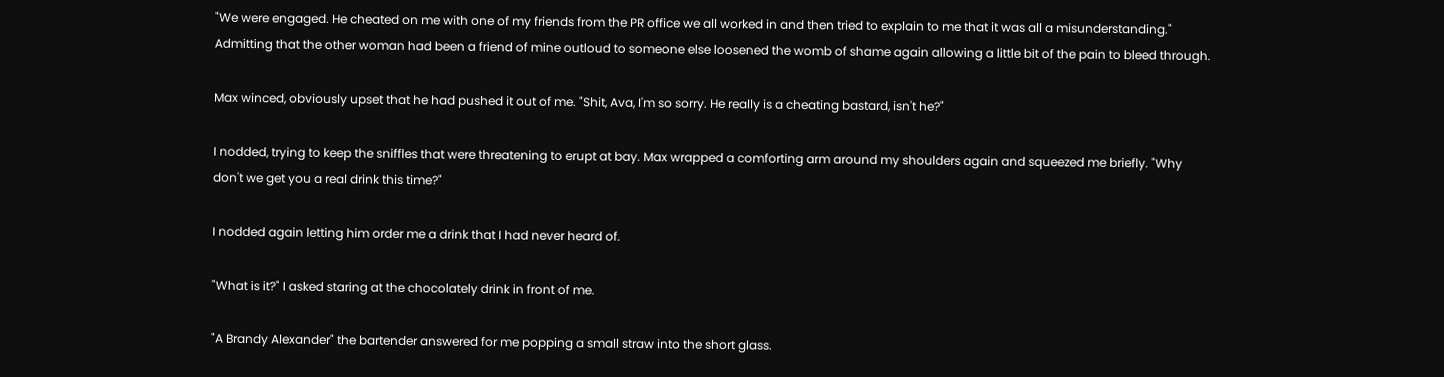"We were engaged. He cheated on me with one of my friends from the PR office we all worked in and then tried to explain to me that it was all a misunderstanding." Admitting that the other woman had been a friend of mine outloud to someone else loosened the womb of shame again allowing a little bit of the pain to bleed through.

Max winced, obviously upset that he had pushed it out of me. "Shit, Ava, I'm so sorry. He really is a cheating bastard, isn't he?"

I nodded, trying to keep the sniffles that were threatening to erupt at bay. Max wrapped a comforting arm around my shoulders again and squeezed me briefly. "Why don't we get you a real drink this time?"

I nodded again letting him order me a drink that I had never heard of.

"What is it?" I asked staring at the chocolately drink in front of me.

"A Brandy Alexander" the bartender answered for me popping a small straw into the short glass.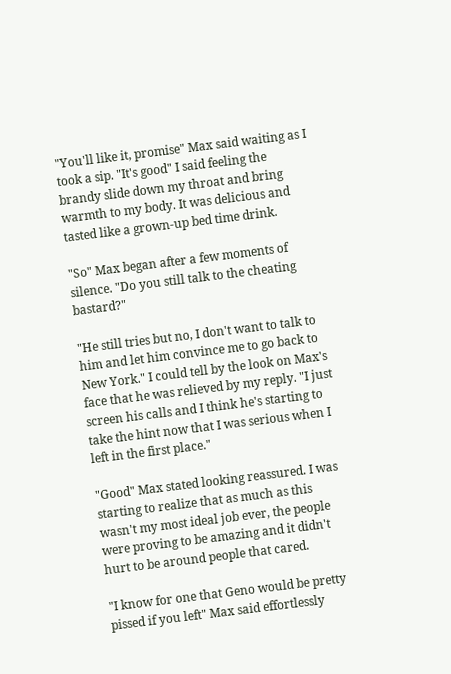"You'll like it, promise" Max said waiting as I took a sip. "It's good" I said feeling the brandy slide down my throat and bring warmth to my body. It was delicious and tasted like a grown-up bed time drink.

"So" Max began after a few moments of silence. "Do you still talk to the cheating bastard?"

"He still tries but no, I don't want to talk to him and let him convince me to go back to New York." I could tell by the look on Max's face that he was relieved by my reply. "I just screen his calls and I think he's starting to take the hint now that I was serious when I left in the first place."

"Good" Max stated looking reassured. I was starting to realize that as much as this wasn't my most ideal job ever, the people were proving to be amazing and it didn't hurt to be around people that cared.

"I know for one that Geno would be pretty pissed if you left" Max said effortlessly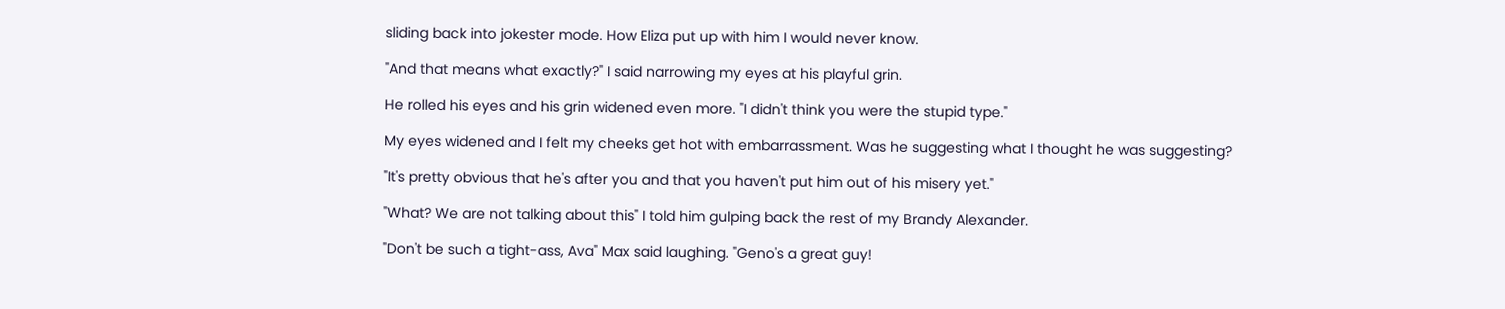sliding back into jokester mode. How Eliza put up with him I would never know.

"And that means what exactly?" I said narrowing my eyes at his playful grin.

He rolled his eyes and his grin widened even more. "I didn't think you were the stupid type."

My eyes widened and I felt my cheeks get hot with embarrassment. Was he suggesting what I thought he was suggesting?

"It's pretty obvious that he's after you and that you haven't put him out of his misery yet."

"What? We are not talking about this" I told him gulping back the rest of my Brandy Alexander.

"Don't be such a tight-ass, Ava" Max said laughing. "Geno's a great guy!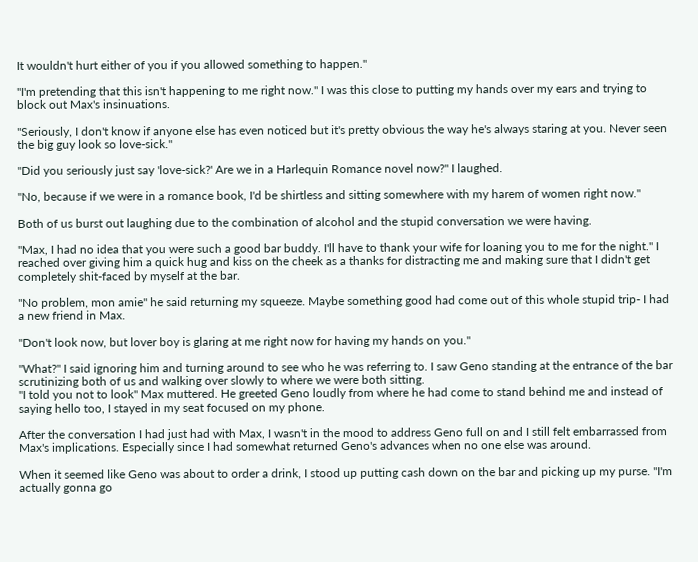It wouldn't hurt either of you if you allowed something to happen."

"I'm pretending that this isn't happening to me right now." I was this close to putting my hands over my ears and trying to block out Max's insinuations.

"Seriously, I don't know if anyone else has even noticed but it's pretty obvious the way he's always staring at you. Never seen the big guy look so love-sick."

"Did you seriously just say 'love-sick?' Are we in a Harlequin Romance novel now?" I laughed.

"No, because if we were in a romance book, I'd be shirtless and sitting somewhere with my harem of women right now."

Both of us burst out laughing due to the combination of alcohol and the stupid conversation we were having.

"Max, I had no idea that you were such a good bar buddy. I'll have to thank your wife for loaning you to me for the night." I reached over giving him a quick hug and kiss on the cheek as a thanks for distracting me and making sure that I didn't get completely shit-faced by myself at the bar.

"No problem, mon amie" he said returning my squeeze. Maybe something good had come out of this whole stupid trip- I had a new friend in Max.

"Don't look now, but lover boy is glaring at me right now for having my hands on you."

"What?" I said ignoring him and turning around to see who he was referring to. I saw Geno standing at the entrance of the bar scrutinizing both of us and walking over slowly to where we were both sitting.
"I told you not to look" Max muttered. He greeted Geno loudly from where he had come to stand behind me and instead of saying hello too, I stayed in my seat focused on my phone.

After the conversation I had just had with Max, I wasn't in the mood to address Geno full on and I still felt embarrassed from Max's implications. Especially since I had somewhat returned Geno's advances when no one else was around.

When it seemed like Geno was about to order a drink, I stood up putting cash down on the bar and picking up my purse. "I'm actually gonna go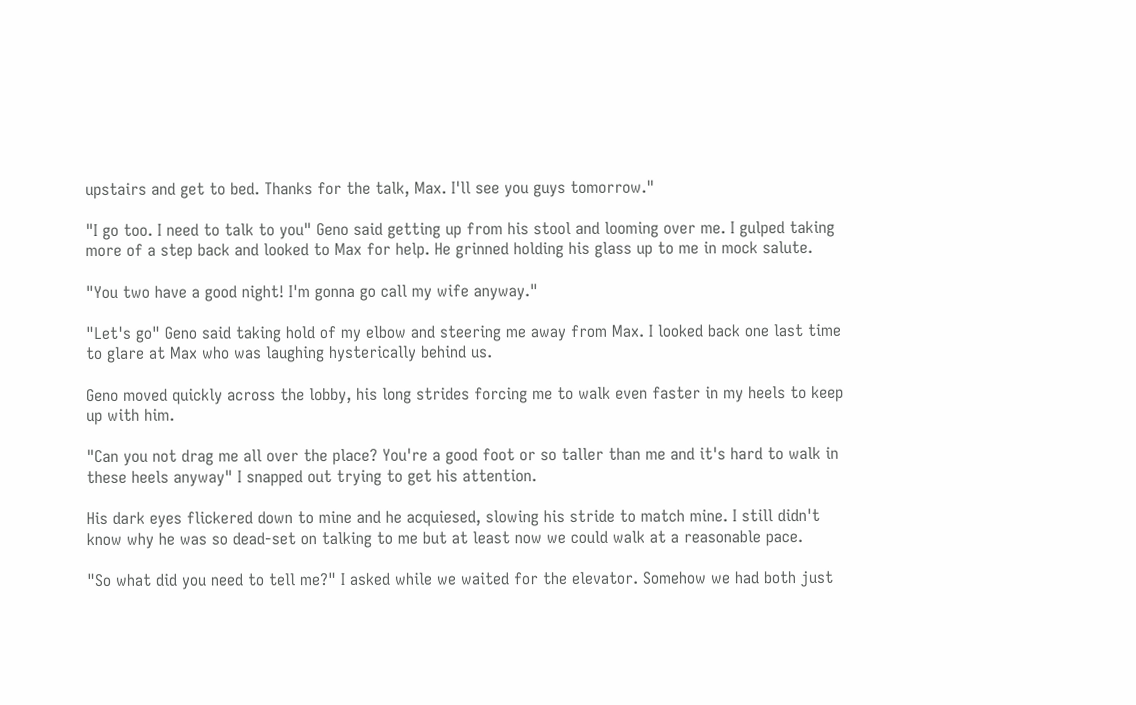upstairs and get to bed. Thanks for the talk, Max. I'll see you guys tomorrow."

"I go too. I need to talk to you" Geno said getting up from his stool and looming over me. I gulped taking more of a step back and looked to Max for help. He grinned holding his glass up to me in mock salute.

"You two have a good night! I'm gonna go call my wife anyway."

"Let's go" Geno said taking hold of my elbow and steering me away from Max. I looked back one last time to glare at Max who was laughing hysterically behind us.

Geno moved quickly across the lobby, his long strides forcing me to walk even faster in my heels to keep up with him.

"Can you not drag me all over the place? You're a good foot or so taller than me and it's hard to walk in these heels anyway" I snapped out trying to get his attention.

His dark eyes flickered down to mine and he acquiesed, slowing his stride to match mine. I still didn't know why he was so dead-set on talking to me but at least now we could walk at a reasonable pace.

"So what did you need to tell me?" I asked while we waited for the elevator. Somehow we had both just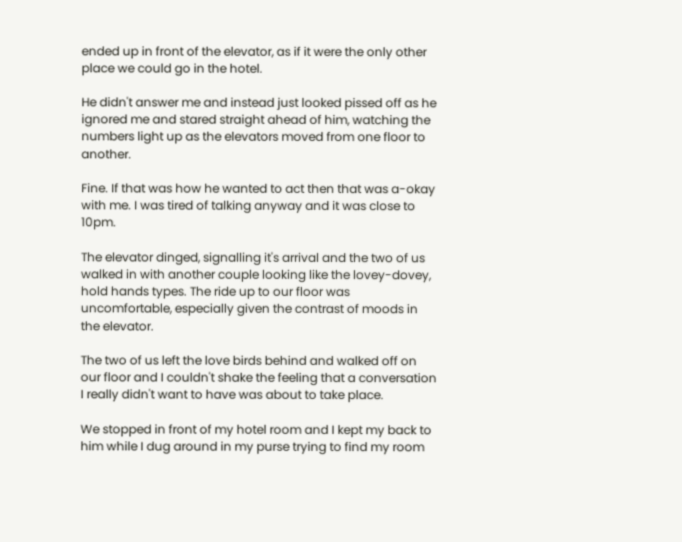ended up in front of the elevator, as if it were the only other place we could go in the hotel.

He didn't answer me and instead just looked pissed off as he ignored me and stared straight ahead of him, watching the numbers light up as the elevators moved from one floor to another.

Fine. If that was how he wanted to act then that was a-okay with me. I was tired of talking anyway and it was close to 10pm.

The elevator dinged, signalling it's arrival and the two of us walked in with another couple looking like the lovey-dovey, hold hands types. The ride up to our floor was uncomfortable, especially given the contrast of moods in the elevator.

The two of us left the love birds behind and walked off on our floor and I couldn't shake the feeling that a conversation I really didn't want to have was about to take place.

We stopped in front of my hotel room and I kept my back to him while I dug around in my purse trying to find my room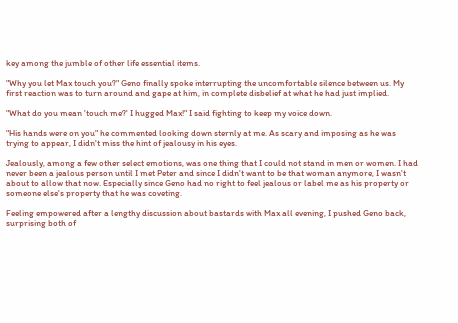key among the jumble of other life essential items.

"Why you let Max touch you?" Geno finally spoke interrupting the uncomfortable silence between us. My first reaction was to turn around and gape at him, in complete disbelief at what he had just implied.

"What do you mean 'touch me?' I hugged Max!" I said fighting to keep my voice down.

"His hands were on you" he commented looking down sternly at me. As scary and imposing as he was trying to appear, I didn't miss the hint of jealousy in his eyes.

Jealously, among a few other select emotions, was one thing that I could not stand in men or women. I had never been a jealous person until I met Peter and since I didn't want to be that woman anymore, I wasn't about to allow that now. Especially since Geno had no right to feel jealous or label me as his property or someone else's property that he was coveting.

Feeling empowered after a lengthy discussion about bastards with Max all evening, I pushed Geno back, surprising both of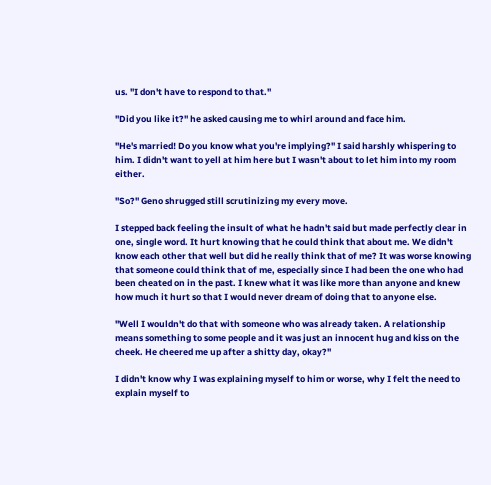us. "I don't have to respond to that."

"Did you like it?" he asked causing me to whirl around and face him.

"He's married! Do you know what you're implying?" I said harshly whispering to him. I didn't want to yell at him here but I wasn't about to let him into my room either.

"So?" Geno shrugged still scrutinizing my every move.

I stepped back feeling the insult of what he hadn't said but made perfectly clear in one, single word. It hurt knowing that he could think that about me. We didn't know each other that well but did he really think that of me? It was worse knowing that someone could think that of me, especially since I had been the one who had been cheated on in the past. I knew what it was like more than anyone and knew how much it hurt so that I would never dream of doing that to anyone else.

"Well I wouldn't do that with someone who was already taken. A relationship means something to some people and it was just an innocent hug and kiss on the cheek. He cheered me up after a shitty day, okay?"

I didn't know why I was explaining myself to him or worse, why I felt the need to explain myself to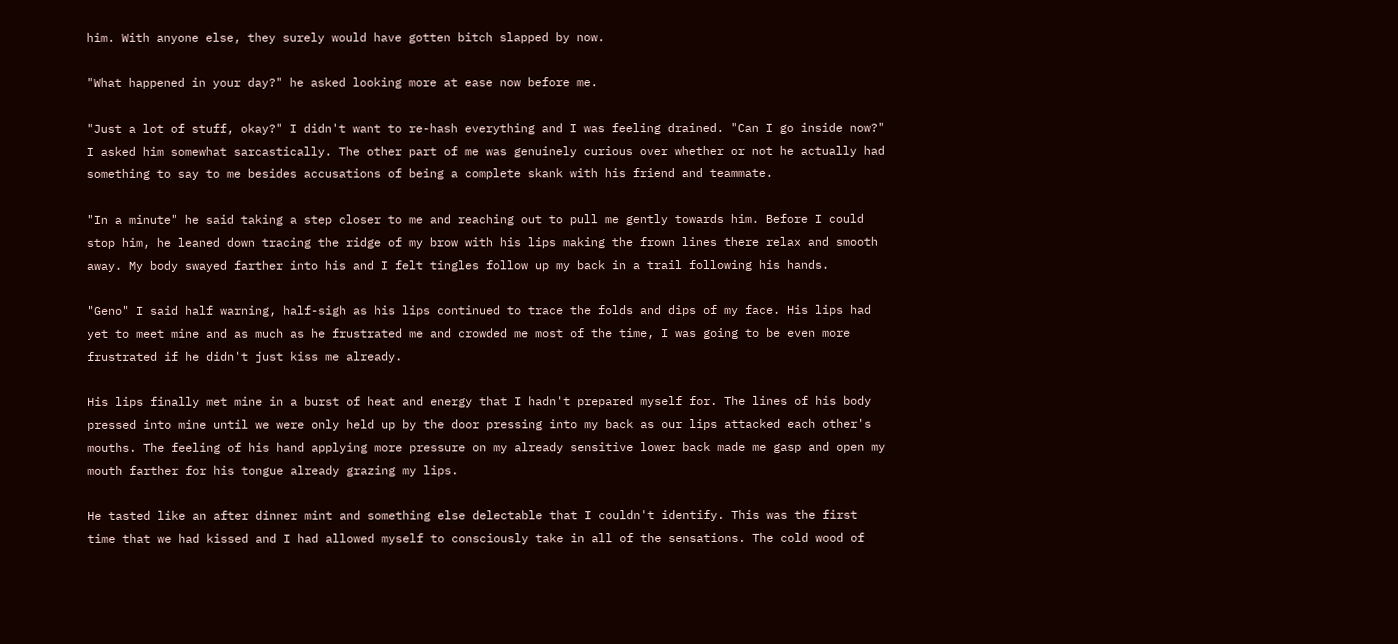him. With anyone else, they surely would have gotten bitch slapped by now.

"What happened in your day?" he asked looking more at ease now before me.

"Just a lot of stuff, okay?" I didn't want to re-hash everything and I was feeling drained. "Can I go inside now?" I asked him somewhat sarcastically. The other part of me was genuinely curious over whether or not he actually had something to say to me besides accusations of being a complete skank with his friend and teammate.

"In a minute" he said taking a step closer to me and reaching out to pull me gently towards him. Before I could stop him, he leaned down tracing the ridge of my brow with his lips making the frown lines there relax and smooth away. My body swayed farther into his and I felt tingles follow up my back in a trail following his hands.

"Geno" I said half warning, half-sigh as his lips continued to trace the folds and dips of my face. His lips had yet to meet mine and as much as he frustrated me and crowded me most of the time, I was going to be even more frustrated if he didn't just kiss me already.

His lips finally met mine in a burst of heat and energy that I hadn't prepared myself for. The lines of his body pressed into mine until we were only held up by the door pressing into my back as our lips attacked each other's mouths. The feeling of his hand applying more pressure on my already sensitive lower back made me gasp and open my mouth farther for his tongue already grazing my lips.

He tasted like an after dinner mint and something else delectable that I couldn't identify. This was the first time that we had kissed and I had allowed myself to consciously take in all of the sensations. The cold wood of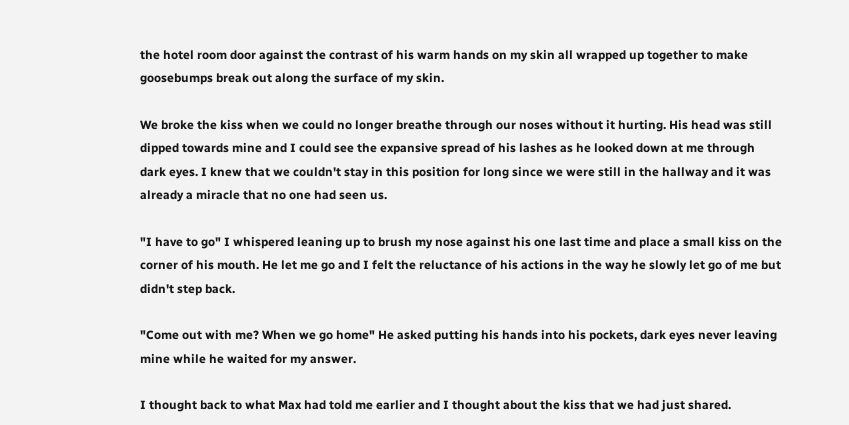the hotel room door against the contrast of his warm hands on my skin all wrapped up together to make goosebumps break out along the surface of my skin.

We broke the kiss when we could no longer breathe through our noses without it hurting. His head was still dipped towards mine and I could see the expansive spread of his lashes as he looked down at me through dark eyes. I knew that we couldn't stay in this position for long since we were still in the hallway and it was already a miracle that no one had seen us.

"I have to go" I whispered leaning up to brush my nose against his one last time and place a small kiss on the corner of his mouth. He let me go and I felt the reluctance of his actions in the way he slowly let go of me but didn't step back.

"Come out with me? When we go home" He asked putting his hands into his pockets, dark eyes never leaving mine while he waited for my answer.

I thought back to what Max had told me earlier and I thought about the kiss that we had just shared.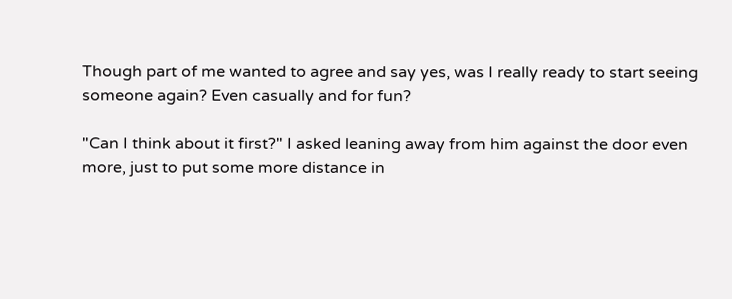Though part of me wanted to agree and say yes, was I really ready to start seeing someone again? Even casually and for fun?

"Can I think about it first?" I asked leaning away from him against the door even more, just to put some more distance in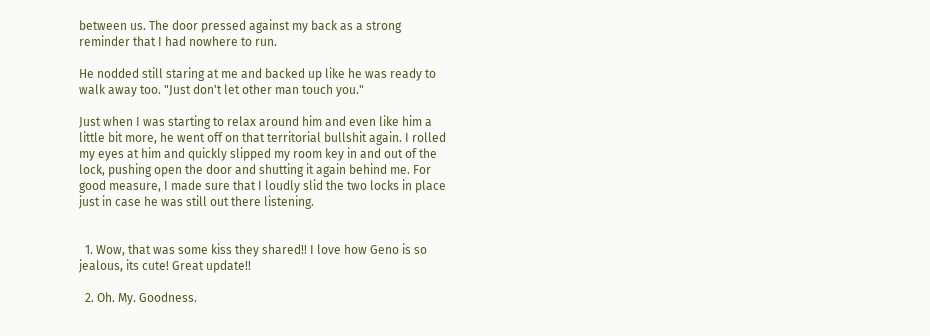between us. The door pressed against my back as a strong reminder that I had nowhere to run.

He nodded still staring at me and backed up like he was ready to walk away too. "Just don't let other man touch you."

Just when I was starting to relax around him and even like him a little bit more, he went off on that territorial bullshit again. I rolled my eyes at him and quickly slipped my room key in and out of the lock, pushing open the door and shutting it again behind me. For good measure, I made sure that I loudly slid the two locks in place just in case he was still out there listening.


  1. Wow, that was some kiss they shared!! I love how Geno is so jealous, its cute! Great update!!

  2. Oh. My. Goodness.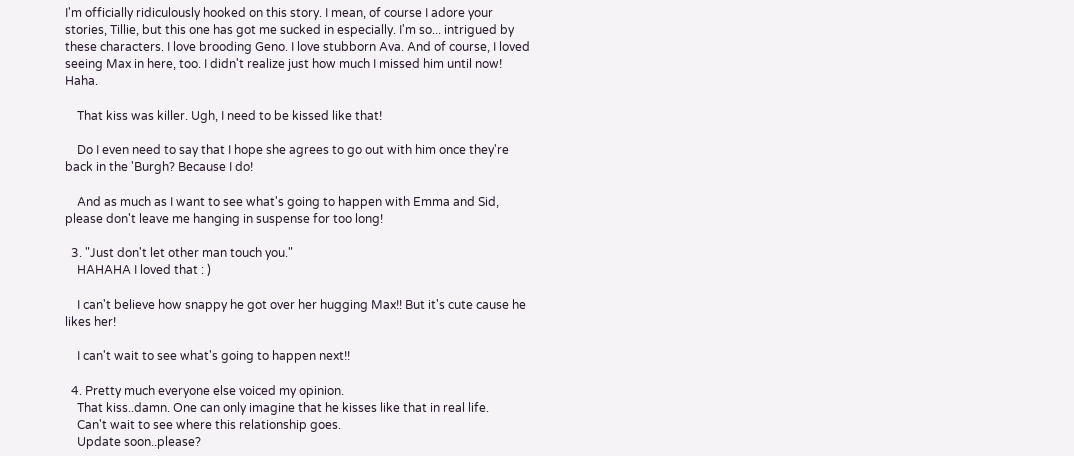I'm officially ridiculously hooked on this story. I mean, of course I adore your stories, Tillie, but this one has got me sucked in especially. I'm so... intrigued by these characters. I love brooding Geno. I love stubborn Ava. And of course, I loved seeing Max in here, too. I didn't realize just how much I missed him until now! Haha.

    That kiss was killer. Ugh, I need to be kissed like that!

    Do I even need to say that I hope she agrees to go out with him once they're back in the 'Burgh? Because I do!

    And as much as I want to see what's going to happen with Emma and Sid, please don't leave me hanging in suspense for too long!

  3. "Just don't let other man touch you."
    HAHAHA I loved that : )

    I can't believe how snappy he got over her hugging Max!! But it's cute cause he likes her!

    I can't wait to see what's going to happen next!!

  4. Pretty much everyone else voiced my opinion.
    That kiss..damn. One can only imagine that he kisses like that in real life.
    Can't wait to see where this relationship goes.
    Update soon..please?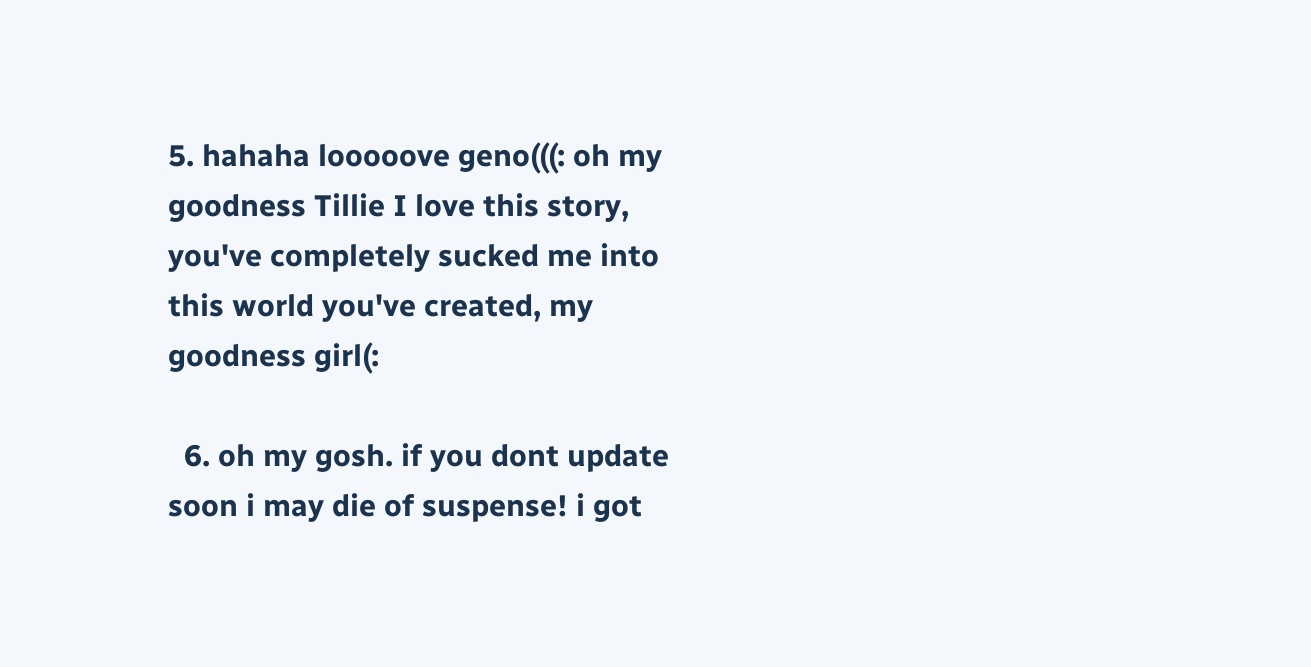5. hahaha looooove geno(((: oh my goodness Tillie I love this story, you've completely sucked me into this world you've created, my goodness girl(:

  6. oh my gosh. if you dont update soon i may die of suspense! i got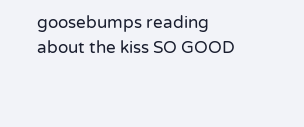goosebumps reading about the kiss SO GOOD